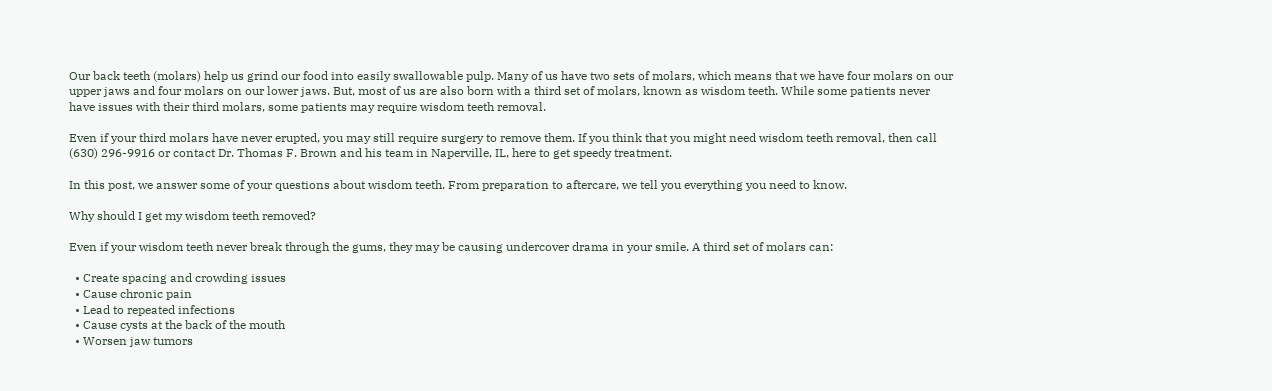Our back teeth (molars) help us grind our food into easily swallowable pulp. Many of us have two sets of molars, which means that we have four molars on our upper jaws and four molars on our lower jaws. But, most of us are also born with a third set of molars, known as wisdom teeth. While some patients never have issues with their third molars, some patients may require wisdom teeth removal.

Even if your third molars have never erupted, you may still require surgery to remove them. If you think that you might need wisdom teeth removal, then call (630) 296-9916 or contact Dr. Thomas F. Brown and his team in Naperville, IL, here to get speedy treatment.

In this post, we answer some of your questions about wisdom teeth. From preparation to aftercare, we tell you everything you need to know.

Why should I get my wisdom teeth removed?

Even if your wisdom teeth never break through the gums, they may be causing undercover drama in your smile. A third set of molars can:

  • Create spacing and crowding issues
  • Cause chronic pain
  • Lead to repeated infections
  • Cause cysts at the back of the mouth
  • Worsen jaw tumors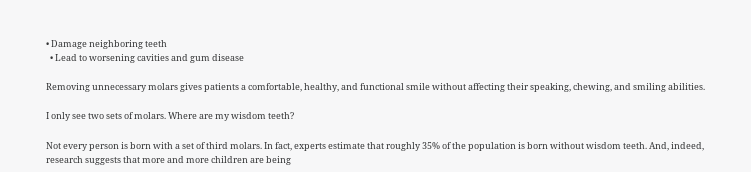• Damage neighboring teeth
  • Lead to worsening cavities and gum disease

Removing unnecessary molars gives patients a comfortable, healthy, and functional smile without affecting their speaking, chewing, and smiling abilities.

I only see two sets of molars. Where are my wisdom teeth?

Not every person is born with a set of third molars. In fact, experts estimate that roughly 35% of the population is born without wisdom teeth. And, indeed, research suggests that more and more children are being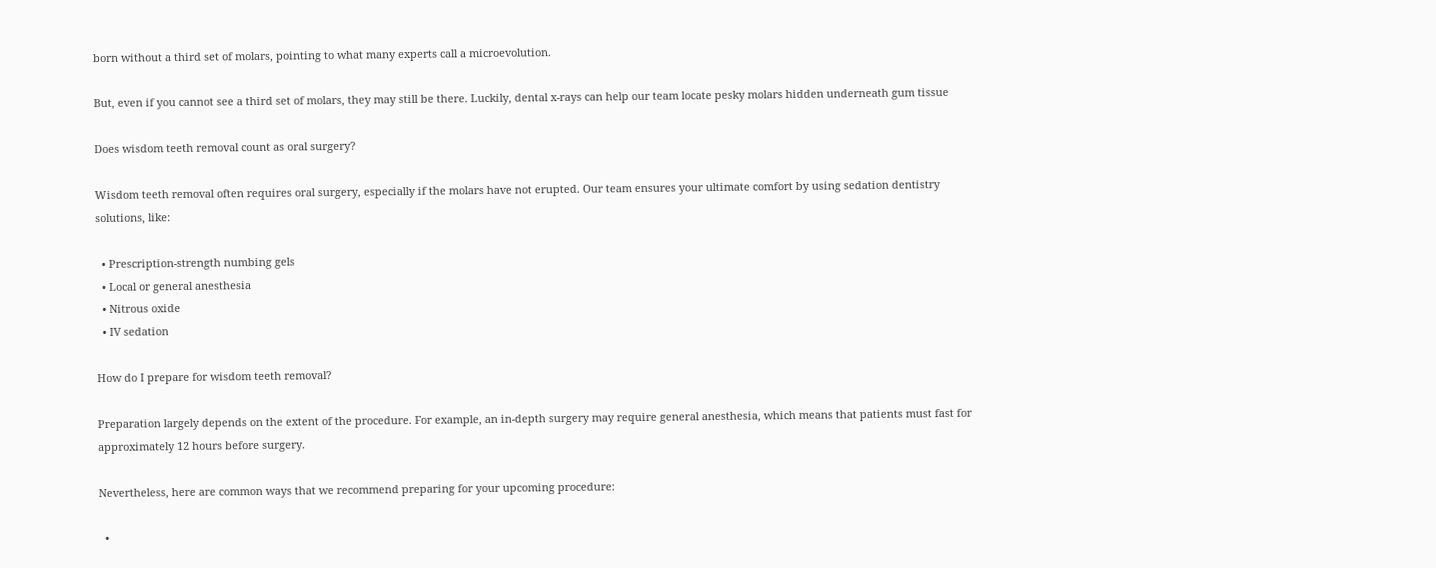born without a third set of molars, pointing to what many experts call a microevolution.

But, even if you cannot see a third set of molars, they may still be there. Luckily, dental x-rays can help our team locate pesky molars hidden underneath gum tissue

Does wisdom teeth removal count as oral surgery?

Wisdom teeth removal often requires oral surgery, especially if the molars have not erupted. Our team ensures your ultimate comfort by using sedation dentistry solutions, like:

  • Prescription-strength numbing gels
  • Local or general anesthesia
  • Nitrous oxide
  • IV sedation

How do I prepare for wisdom teeth removal?

Preparation largely depends on the extent of the procedure. For example, an in-depth surgery may require general anesthesia, which means that patients must fast for approximately 12 hours before surgery.

Nevertheless, here are common ways that we recommend preparing for your upcoming procedure:

  •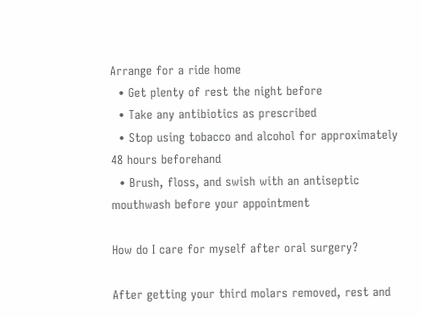Arrange for a ride home
  • Get plenty of rest the night before
  • Take any antibiotics as prescribed
  • Stop using tobacco and alcohol for approximately 48 hours beforehand
  • Brush, floss, and swish with an antiseptic mouthwash before your appointment

How do I care for myself after oral surgery?

After getting your third molars removed, rest and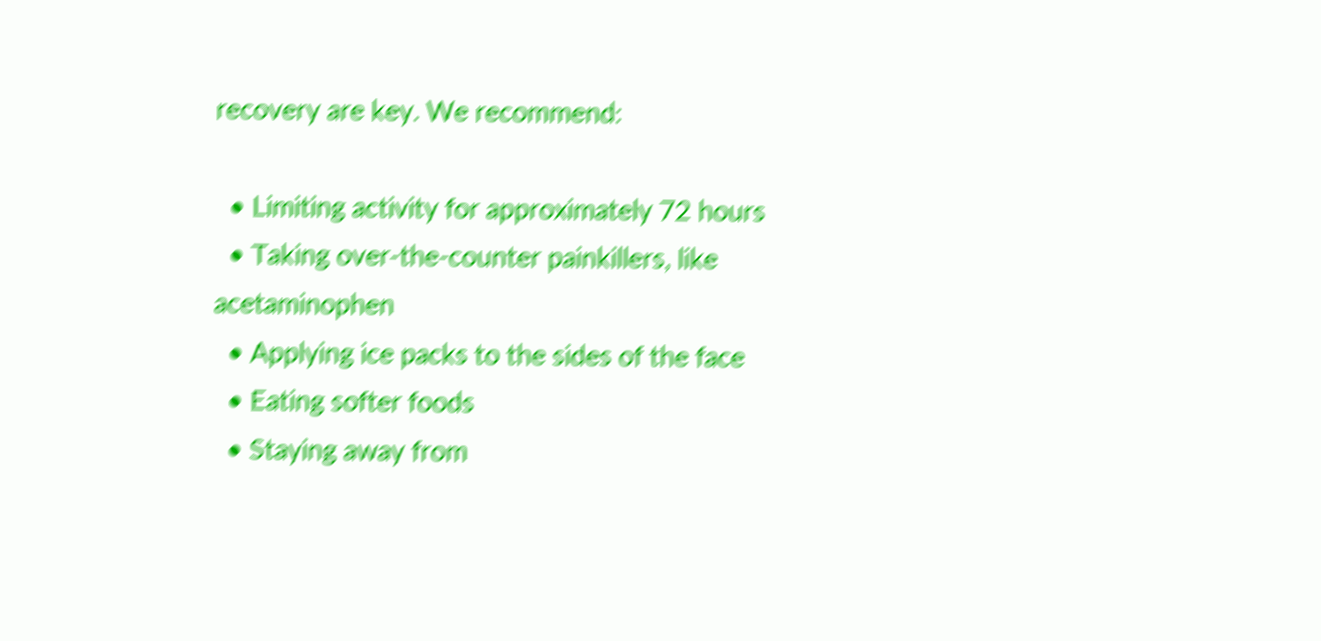recovery are key. We recommend:

  • Limiting activity for approximately 72 hours
  • Taking over-the-counter painkillers, like acetaminophen
  • Applying ice packs to the sides of the face
  • Eating softer foods
  • Staying away from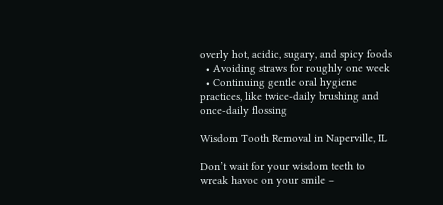overly hot, acidic, sugary, and spicy foods
  • Avoiding straws for roughly one week
  • Continuing gentle oral hygiene practices, like twice-daily brushing and once-daily flossing

Wisdom Tooth Removal in Naperville, IL

Don’t wait for your wisdom teeth to wreak havoc on your smile –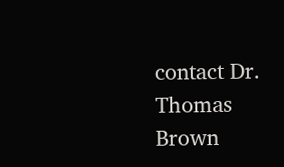contact Dr. Thomas Brown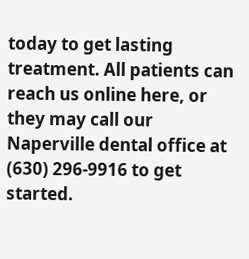today to get lasting treatment. All patients can reach us online here, or they may call our Naperville dental office at (630) 296-9916 to get started.